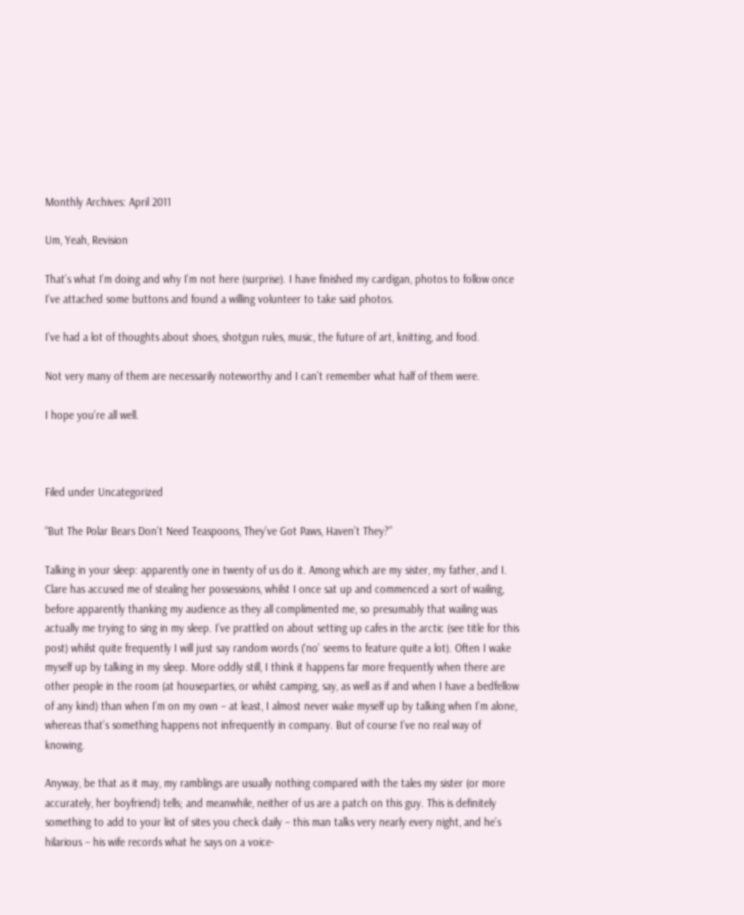Monthly Archives: April 2011

Um, Yeah, Revision

That’s what I’m doing and why I’m not here (surprise). I have finished my cardigan, photos to follow once I’ve attached some buttons and found a willing volunteer to take said photos.

I’ve had a lot of thoughts about shoes, shotgun rules, music, the future of art, knitting, and food.

Not very many of them are necessarily noteworthy and I can’t remember what half of them were.

I hope you’re all well.



Filed under Uncategorized

“But The Polar Bears Don’t Need Teaspoons, They’ve Got Paws, Haven’t They?”

Talking in your sleep: apparently one in twenty of us do it. Among which are my sister, my father, and I. Clare has accused me of stealing her possessions, whilst I once sat up and commenced a sort of wailing, before apparently thanking my audience as they all complimented me, so presumably that wailing was actually me trying to sing in my sleep. I’ve prattled on about setting up cafes in the arctic (see title for this post) whilst quite frequently I will just say random words (‘no’ seems to feature quite a lot). Often I wake myself up by talking in my sleep. More oddly still, I think it happens far more frequently when there are other people in the room (at houseparties, or whilst camping, say, as well as if and when I have a bedfellow of any kind) than when I’m on my own – at least, I almost never wake myself up by talking when I’m alone, whereas that’s something happens not infrequently in company. But of course I’ve no real way of knowing.

Anyway, be that as it may, my ramblings are usually nothing compared with the tales my sister (or more accurately, her boyfriend) tells; and meanwhile, neither of us are a patch on this guy. This is definitely something to add to your list of sites you check daily – this man talks very nearly every night, and he’s hilarious – his wife records what he says on a voice-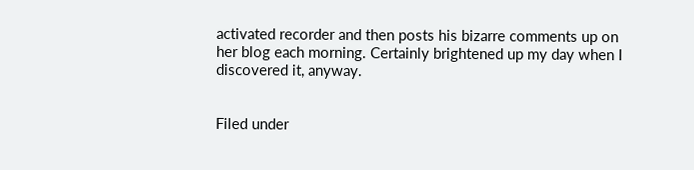activated recorder and then posts his bizarre comments up on her blog each morning. Certainly brightened up my day when I discovered it, anyway.


Filed under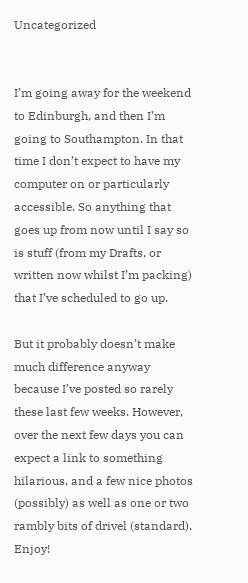Uncategorized


I’m going away for the weekend to Edinburgh, and then I’m going to Southampton. In that time I don’t expect to have my computer on or particularly accessible. So anything that goes up from now until I say so is stuff (from my Drafts, or written now whilst I’m packing) that I’ve scheduled to go up.

But it probably doesn’t make much difference anyway because I’ve posted so rarely these last few weeks. However, over the next few days you can expect a link to something hilarious, and a few nice photos (possibly) as well as one or two rambly bits of drivel (standard). Enjoy!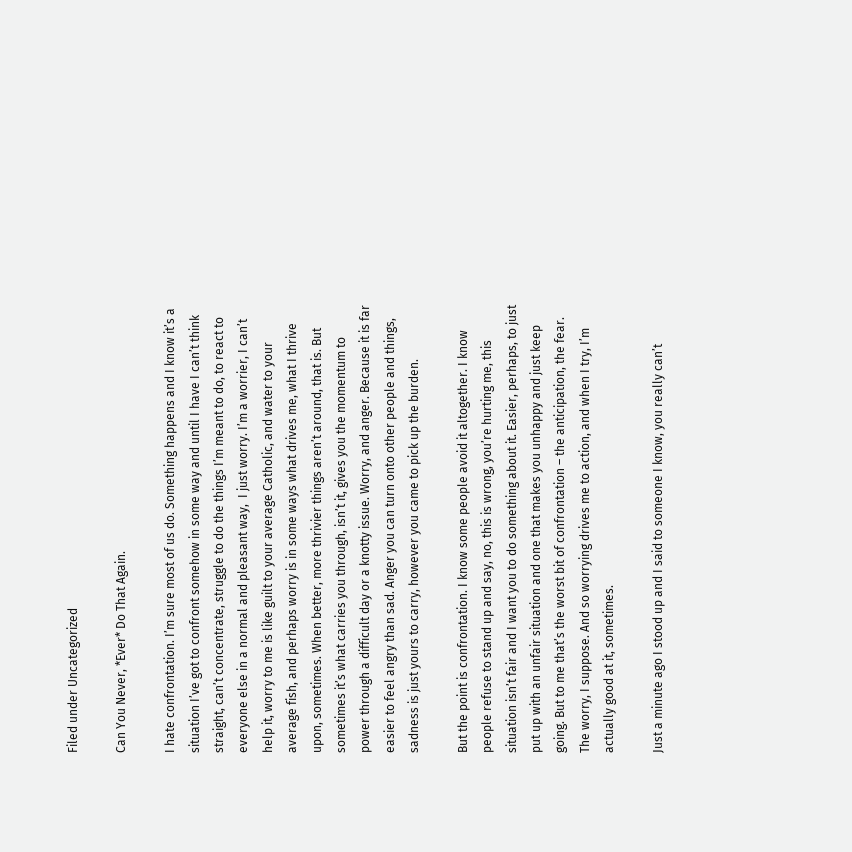Filed under Uncategorized

Can You Never, *Ever* Do That Again.

I hate confrontation. I’m sure most of us do. Something happens and I know it’s a situation I’ve got to confront somehow in some way and until I have I can’t think straight, can’t concentrate, struggle to do the things I’m meant to do, to react to everyone else in a normal and pleasant way,  I just worry. I’m a worrier, I can’t help it, worry to me is like guilt to your average Catholic, and water to your average fish, and perhaps worry is in some ways what drives me, what I thrive upon, sometimes. When better, more thrivier things aren’t around, that is. But sometimes it’s what carries you through, isn’t it, gives you the momentum to power through a difficult day or a knotty issue. Worry, and anger. Because it is far easier to feel angry than sad. Anger you can turn onto other people and things, sadness is just yours to carry, however you came to pick up the burden.

But the point is confrontation. I know some people avoid it altogether. I know people refuse to stand up and say, no, this is wrong, you’re hurting me, this situation isn’t fair and I want you to do something about it. Easier, perhaps, to just put up with an unfair situation and one that makes you unhappy and just keep going. But to me that’s the worst bit of confrontation – the anticipation, the fear. The worry, I suppose. And so worrying drives me to action, and when I try, I’m actually good at it, sometimes.

Just a minute ago I stood up and I said to someone I know, you really can’t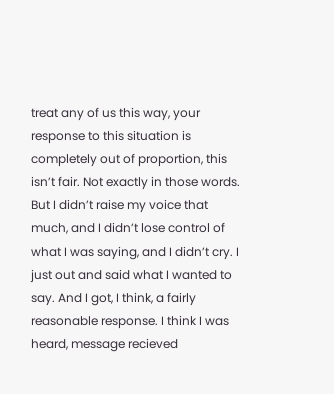treat any of us this way, your response to this situation is completely out of proportion, this isn’t fair. Not exactly in those words. But I didn’t raise my voice that much, and I didn’t lose control of what I was saying, and I didn’t cry. I just out and said what I wanted to say. And I got, I think, a fairly reasonable response. I think I was heard, message recieved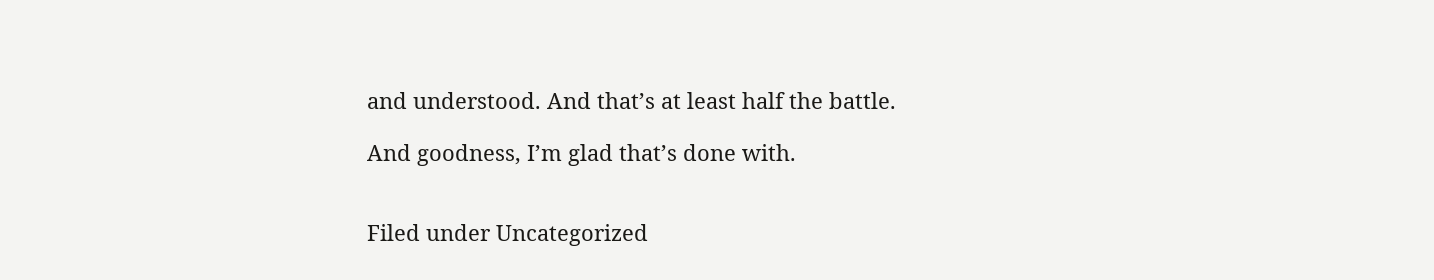and understood. And that’s at least half the battle.

And goodness, I’m glad that’s done with.


Filed under Uncategorized